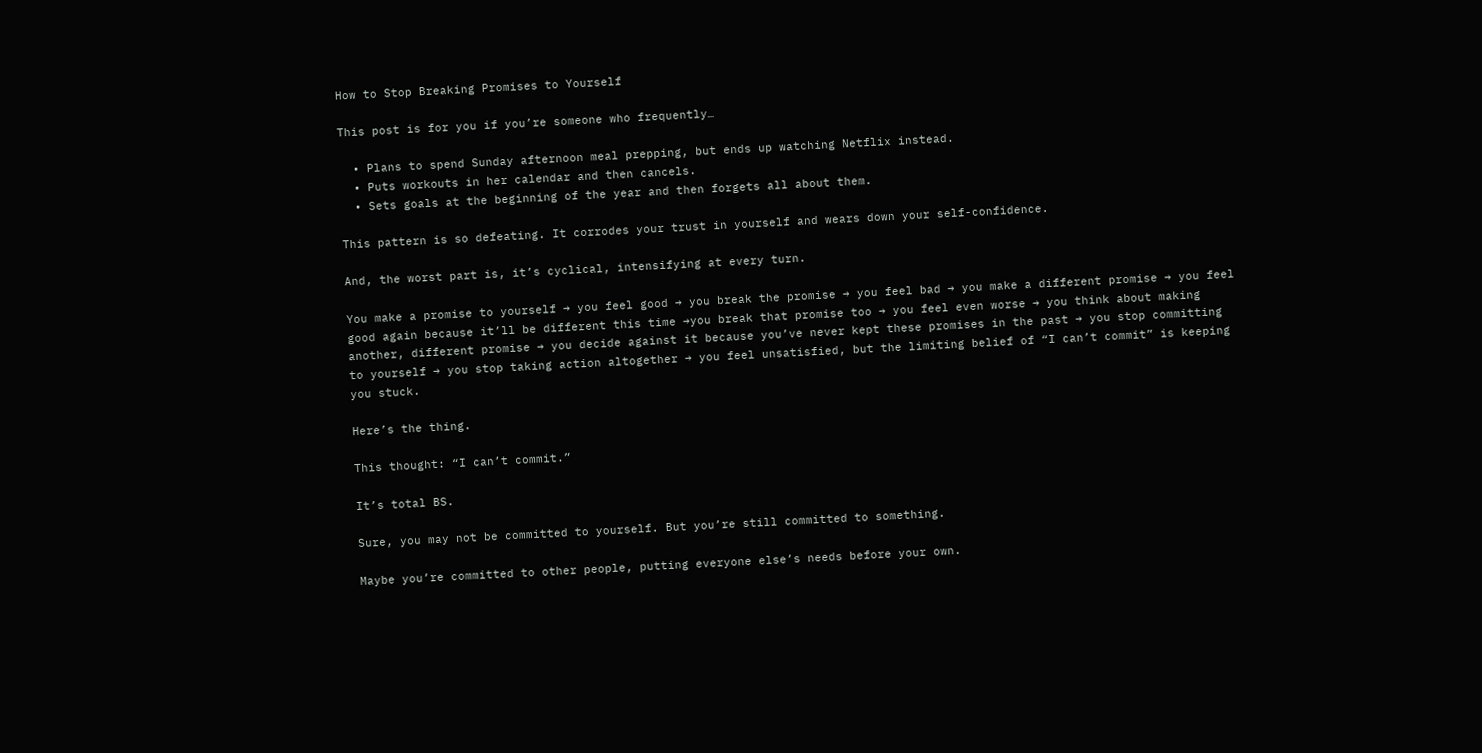How to Stop Breaking Promises to Yourself

This post is for you if you’re someone who frequently…

  • Plans to spend Sunday afternoon meal prepping, but ends up watching Netflix instead.
  • Puts workouts in her calendar and then cancels.
  • Sets goals at the beginning of the year and then forgets all about them.

This pattern is so defeating. It corrodes your trust in yourself and wears down your self-confidence.

And, the worst part is, it’s cyclical, intensifying at every turn.

You make a promise to yourself → you feel good → you break the promise → you feel bad → you make a different promise → you feel good again because it’ll be different this time →you break that promise too → you feel even worse → you think about making another, different promise → you decide against it because you’ve never kept these promises in the past → you stop committing to yourself → you stop taking action altogether → you feel unsatisfied, but the limiting belief of “I can’t commit” is keeping you stuck.

Here’s the thing.

This thought: “I can’t commit.”

It’s total BS.

Sure, you may not be committed to yourself. But you’re still committed to something.

Maybe you’re committed to other people, putting everyone else’s needs before your own.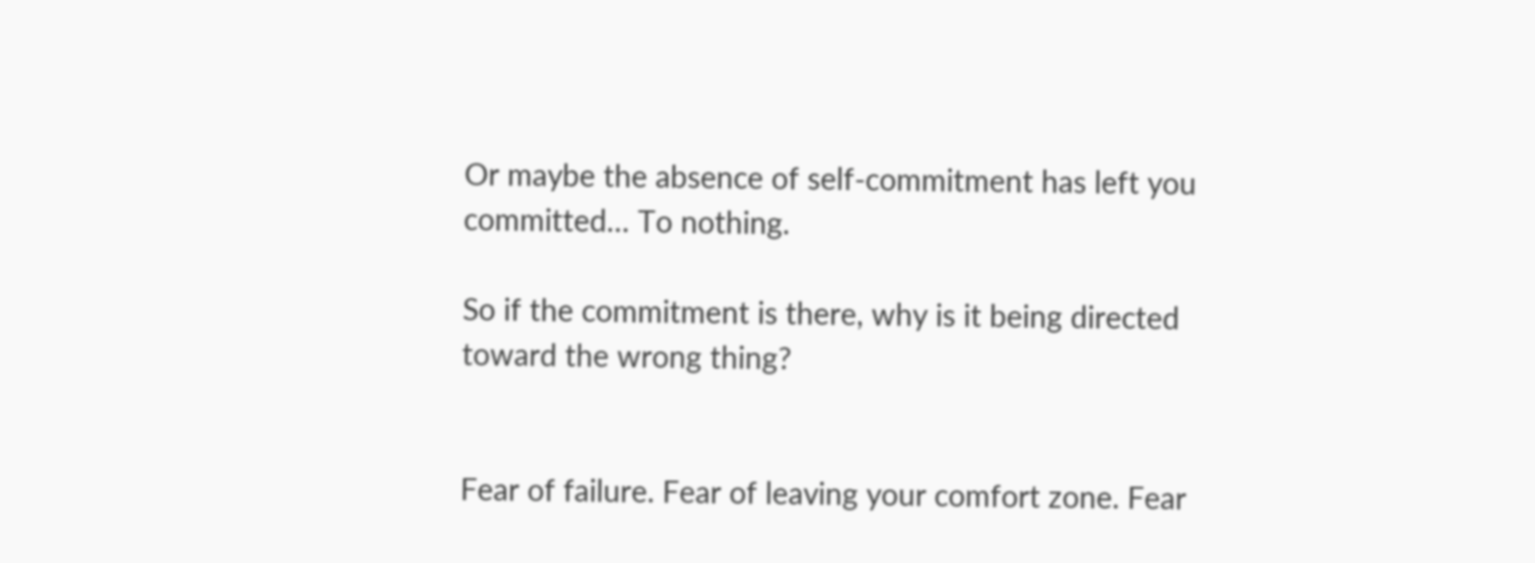Or maybe the absence of self-commitment has left you committed… To nothing.

So if the commitment is there, why is it being directed toward the wrong thing?


Fear of failure. Fear of leaving your comfort zone. Fear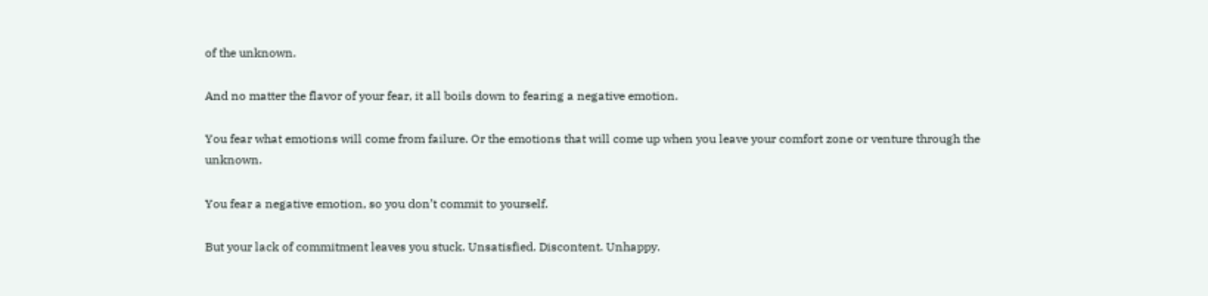of the unknown.

And no matter the flavor of your fear, it all boils down to fearing a negative emotion.

You fear what emotions will come from failure. Or the emotions that will come up when you leave your comfort zone or venture through the unknown.

You fear a negative emotion, so you don’t commit to yourself.

But your lack of commitment leaves you stuck. Unsatisfied. Discontent. Unhappy.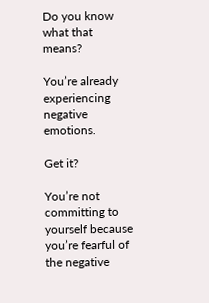Do you know what that means?

You’re already experiencing negative emotions.

Get it?

You’re not committing to yourself because you’re fearful of the negative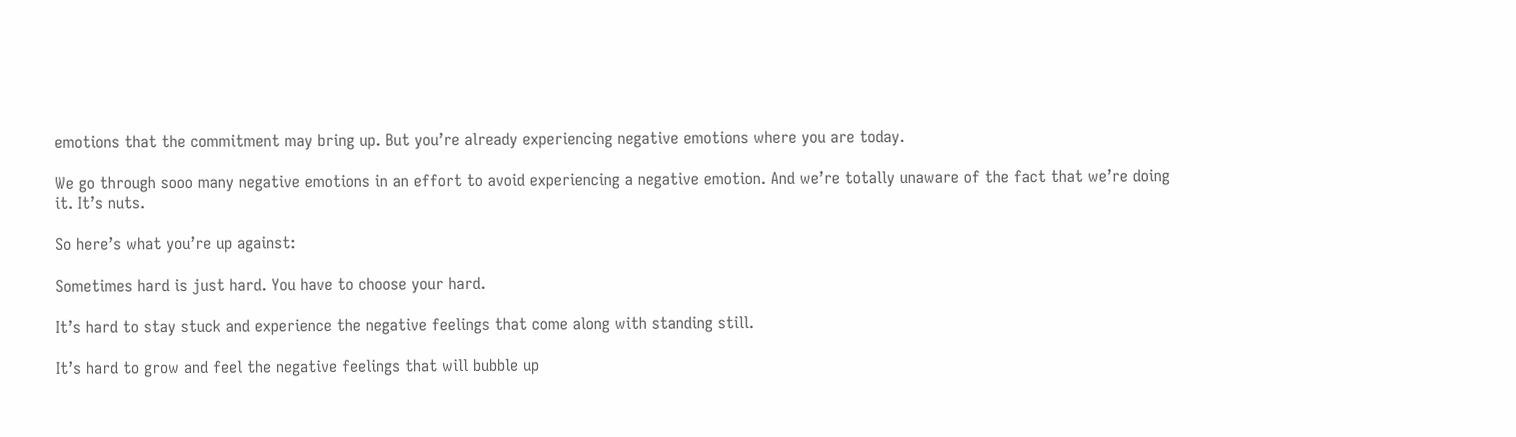emotions that the commitment may bring up. But you’re already experiencing negative emotions where you are today.

We go through sooo many negative emotions in an effort to avoid experiencing a negative emotion. And we’re totally unaware of the fact that we’re doing it. It’s nuts.

So here’s what you’re up against:

Sometimes hard is just hard. You have to choose your hard.

It’s hard to stay stuck and experience the negative feelings that come along with standing still.

It’s hard to grow and feel the negative feelings that will bubble up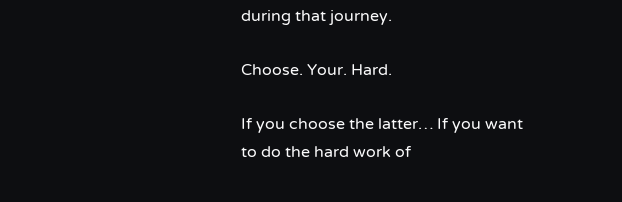during that journey.

Choose. Your. Hard.

If you choose the latter… If you want to do the hard work of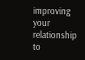improving your relationship to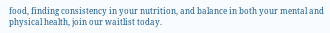food, finding consistency in your nutrition, and balance in both your mental and physical health, join our waitlist today.